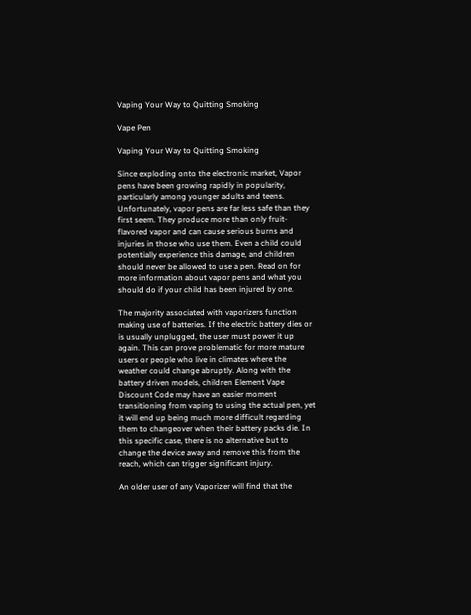Vaping Your Way to Quitting Smoking

Vape Pen

Vaping Your Way to Quitting Smoking

Since exploding onto the electronic market, Vapor pens have been growing rapidly in popularity, particularly among younger adults and teens. Unfortunately, vapor pens are far less safe than they first seem. They produce more than only fruit-flavored vapor and can cause serious burns and injuries in those who use them. Even a child could potentially experience this damage, and children should never be allowed to use a pen. Read on for more information about vapor pens and what you should do if your child has been injured by one.

The majority associated with vaporizers function making use of batteries. If the electric battery dies or is usually unplugged, the user must power it up again. This can prove problematic for more mature users or people who live in climates where the weather could change abruptly. Along with the battery driven models, children Element Vape Discount Code may have an easier moment transitioning from vaping to using the actual pen, yet it will end up being much more difficult regarding them to changeover when their battery packs die. In this specific case, there is no alternative but to change the device away and remove this from the reach, which can trigger significant injury.

An older user of any Vaporizer will find that the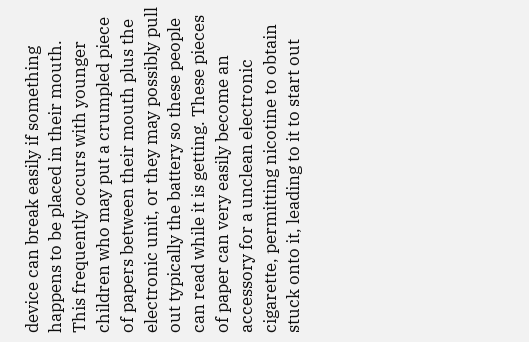device can break easily if something happens to be placed in their mouth. This frequently occurs with younger children who may put a crumpled piece of papers between their mouth plus the electronic unit, or they may possibly pull out typically the battery so these people can read while it is getting. These pieces of paper can very easily become an accessory for a unclean electronic cigarette, permitting nicotine to obtain stuck onto it, leading to it to start out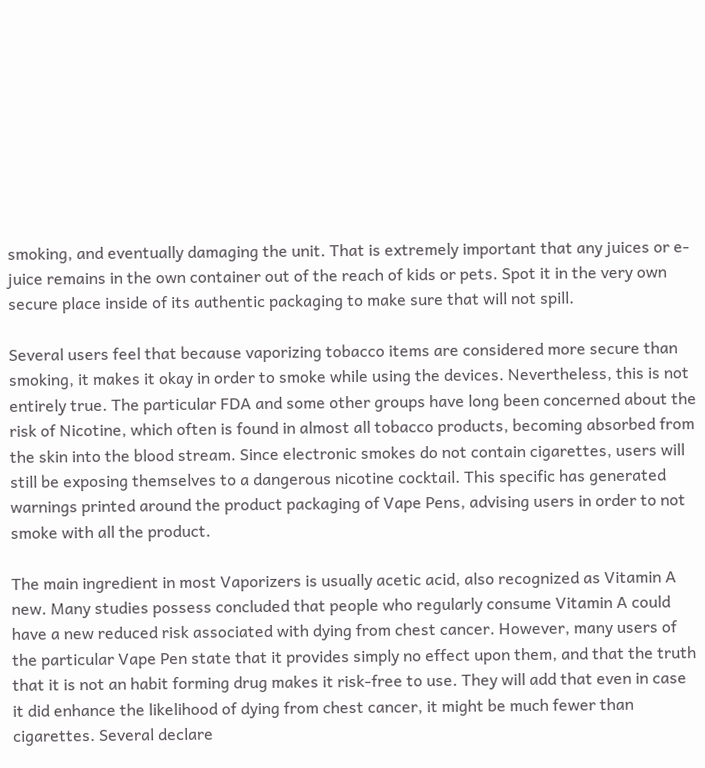smoking, and eventually damaging the unit. That is extremely important that any juices or e-juice remains in the own container out of the reach of kids or pets. Spot it in the very own secure place inside of its authentic packaging to make sure that will not spill.

Several users feel that because vaporizing tobacco items are considered more secure than smoking, it makes it okay in order to smoke while using the devices. Nevertheless, this is not entirely true. The particular FDA and some other groups have long been concerned about the risk of Nicotine, which often is found in almost all tobacco products, becoming absorbed from the skin into the blood stream. Since electronic smokes do not contain cigarettes, users will still be exposing themselves to a dangerous nicotine cocktail. This specific has generated warnings printed around the product packaging of Vape Pens, advising users in order to not smoke with all the product.

The main ingredient in most Vaporizers is usually acetic acid, also recognized as Vitamin A new. Many studies possess concluded that people who regularly consume Vitamin A could have a new reduced risk associated with dying from chest cancer. However, many users of the particular Vape Pen state that it provides simply no effect upon them, and that the truth that it is not an habit forming drug makes it risk-free to use. They will add that even in case it did enhance the likelihood of dying from chest cancer, it might be much fewer than cigarettes. Several declare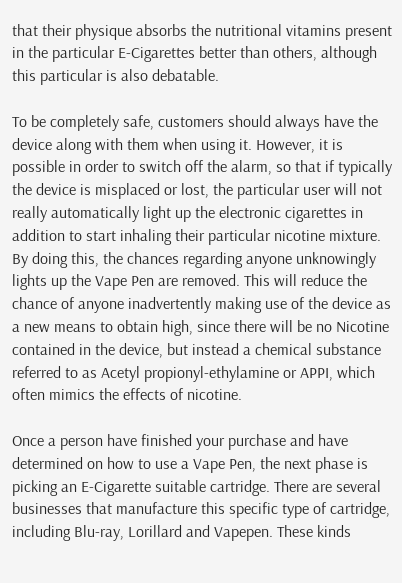that their physique absorbs the nutritional vitamins present in the particular E-Cigarettes better than others, although this particular is also debatable.

To be completely safe, customers should always have the device along with them when using it. However, it is possible in order to switch off the alarm, so that if typically the device is misplaced or lost, the particular user will not really automatically light up the electronic cigarettes in addition to start inhaling their particular nicotine mixture. By doing this, the chances regarding anyone unknowingly lights up the Vape Pen are removed. This will reduce the chance of anyone inadvertently making use of the device as a new means to obtain high, since there will be no Nicotine contained in the device, but instead a chemical substance referred to as Acetyl propionyl-ethylamine or APPI, which often mimics the effects of nicotine.

Once a person have finished your purchase and have determined on how to use a Vape Pen, the next phase is picking an E-Cigarette suitable cartridge. There are several businesses that manufacture this specific type of cartridge, including Blu-ray, Lorillard and Vapepen. These kinds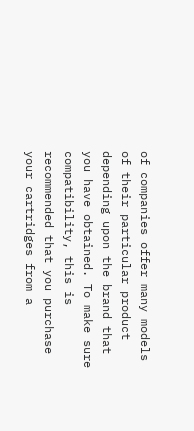of companies offer many models of their particular product depending upon the brand that you have obtained. To make sure compatibility, this is recommended that you purchase your cartridges from a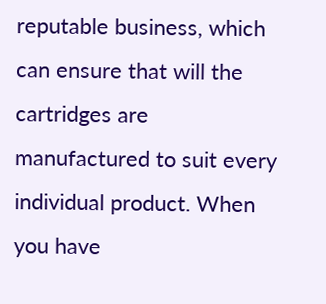reputable business, which can ensure that will the cartridges are manufactured to suit every individual product. When you have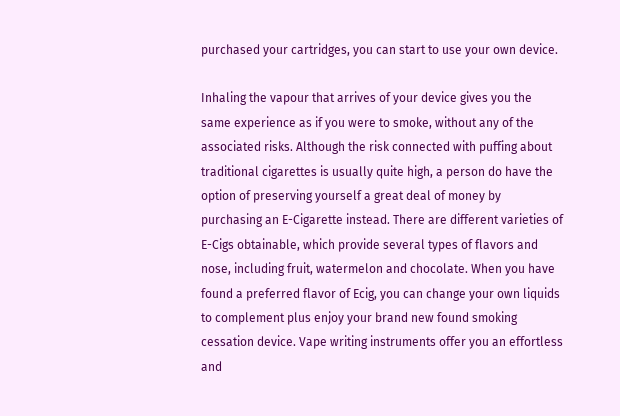purchased your cartridges, you can start to use your own device.

Inhaling the vapour that arrives of your device gives you the same experience as if you were to smoke, without any of the associated risks. Although the risk connected with puffing about traditional cigarettes is usually quite high, a person do have the option of preserving yourself a great deal of money by purchasing an E-Cigarette instead. There are different varieties of E-Cigs obtainable, which provide several types of flavors and nose, including fruit, watermelon and chocolate. When you have found a preferred flavor of Ecig, you can change your own liquids to complement plus enjoy your brand new found smoking cessation device. Vape writing instruments offer you an effortless and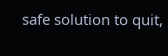safe solution to quit,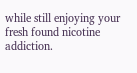while still enjoying your fresh found nicotine addiction.